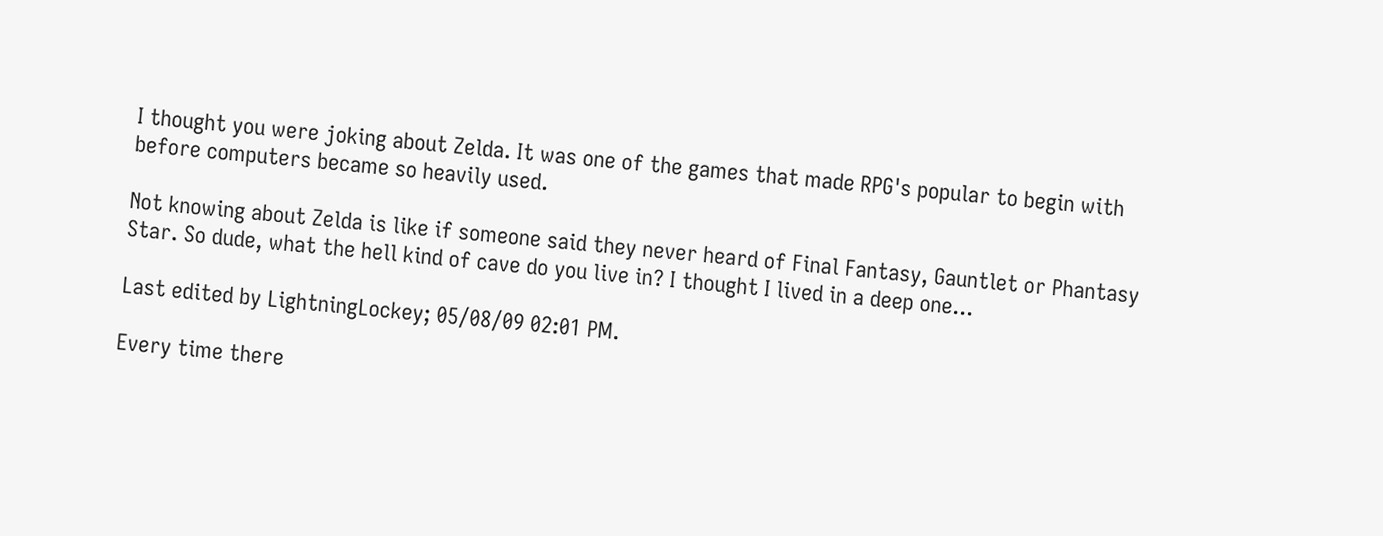I thought you were joking about Zelda. It was one of the games that made RPG's popular to begin with before computers became so heavily used.

Not knowing about Zelda is like if someone said they never heard of Final Fantasy, Gauntlet or Phantasy Star. So dude, what the hell kind of cave do you live in? I thought I lived in a deep one...

Last edited by LightningLockey; 05/08/09 02:01 PM.

Every time there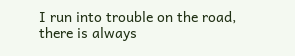I run into trouble on the road, there is always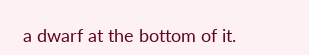a dwarf at the bottom of it.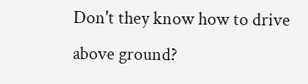Don't they know how to drive above ground?